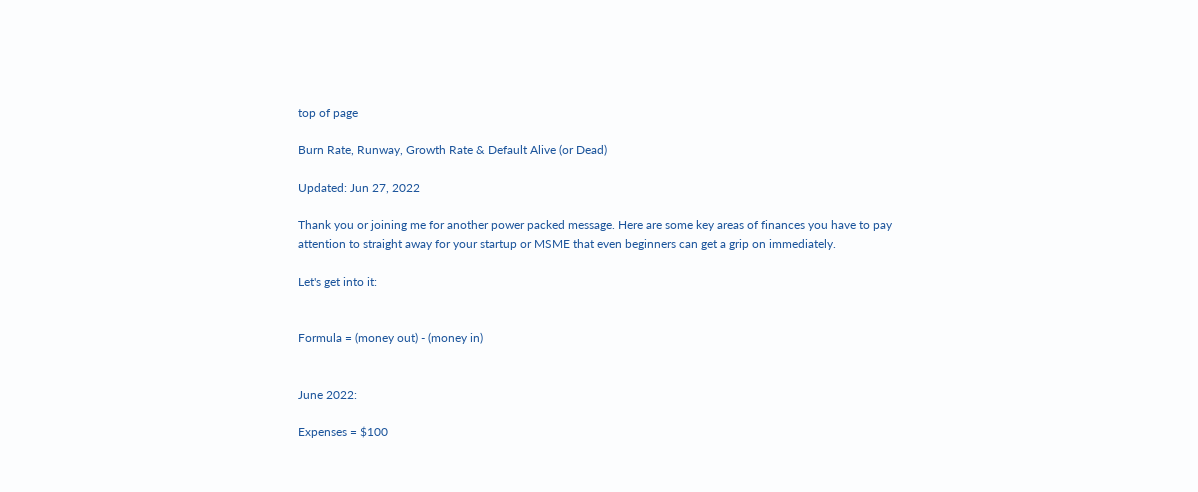top of page

Burn Rate, Runway, Growth Rate & Default Alive (or Dead)

Updated: Jun 27, 2022

Thank you or joining me for another power packed message. Here are some key areas of finances you have to pay attention to straight away for your startup or MSME that even beginners can get a grip on immediately.

Let's get into it:


Formula = (money out) - (money in)


June 2022:

Expenses = $100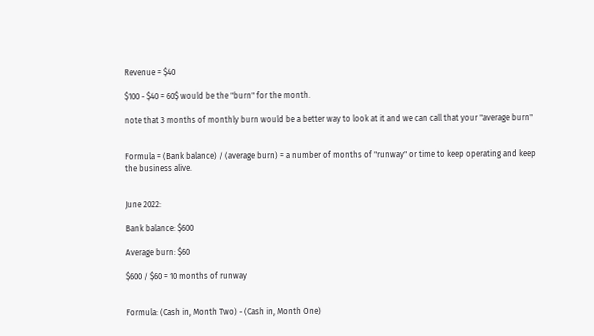Revenue = $40

$100 - $40 = 60$ would be the "burn" for the month.

note that 3 months of monthly burn would be a better way to look at it and we can call that your "average burn"


Formula = (Bank balance) / (average burn) = a number of months of "runway" or time to keep operating and keep the business alive.


June 2022:

Bank balance: $600

Average burn: $60

$600 / $60 = 10 months of runway


Formula: (Cash in, Month Two) - (Cash in, Month One)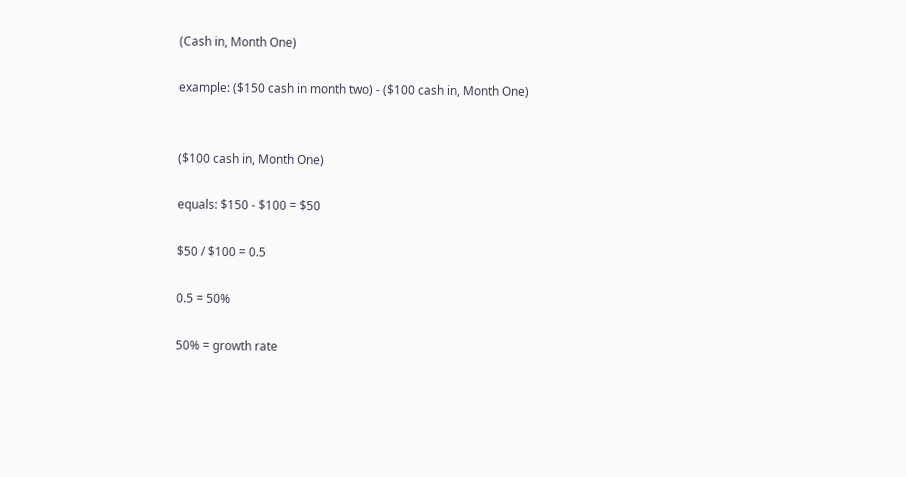(Cash in, Month One)

example: ($150 cash in month two) - ($100 cash in, Month One)


($100 cash in, Month One)

equals: $150 - $100 = $50

$50 / $100 = 0.5

0.5 = 50%

50% = growth rate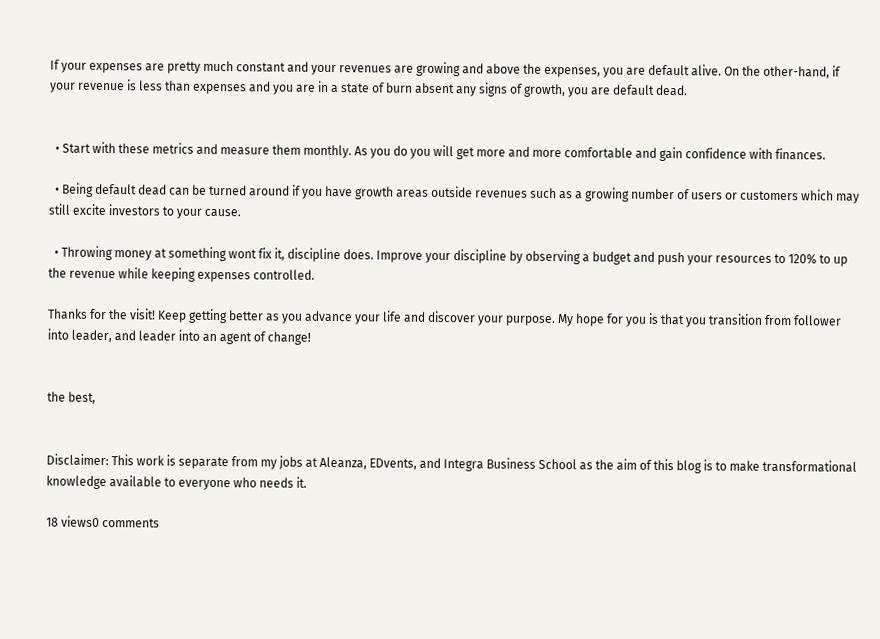If your expenses are pretty much constant and your revenues are growing and above the expenses, you are default alive. On the other-hand, if your revenue is less than expenses and you are in a state of burn absent any signs of growth, you are default dead.


  • Start with these metrics and measure them monthly. As you do you will get more and more comfortable and gain confidence with finances.

  • Being default dead can be turned around if you have growth areas outside revenues such as a growing number of users or customers which may still excite investors to your cause.

  • Throwing money at something wont fix it, discipline does. Improve your discipline by observing a budget and push your resources to 120% to up the revenue while keeping expenses controlled.

Thanks for the visit! Keep getting better as you advance your life and discover your purpose. My hope for you is that you transition from follower into leader, and leader into an agent of change!


the best,


Disclaimer: This work is separate from my jobs at Aleanza, EDvents, and Integra Business School as the aim of this blog is to make transformational knowledge available to everyone who needs it.

18 views0 comments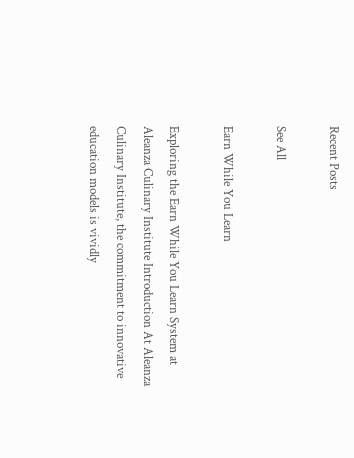Recent Posts

See All

Earn While You Learn

Exploring the Earn While You Learn System at Aleanza Culinary Institute Introduction At Aleanza Culinary Institute, the commitment to innovative education models is vividly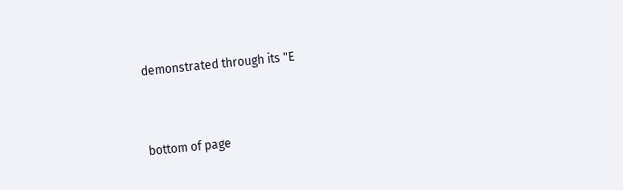demonstrated through its "E


bottom of page